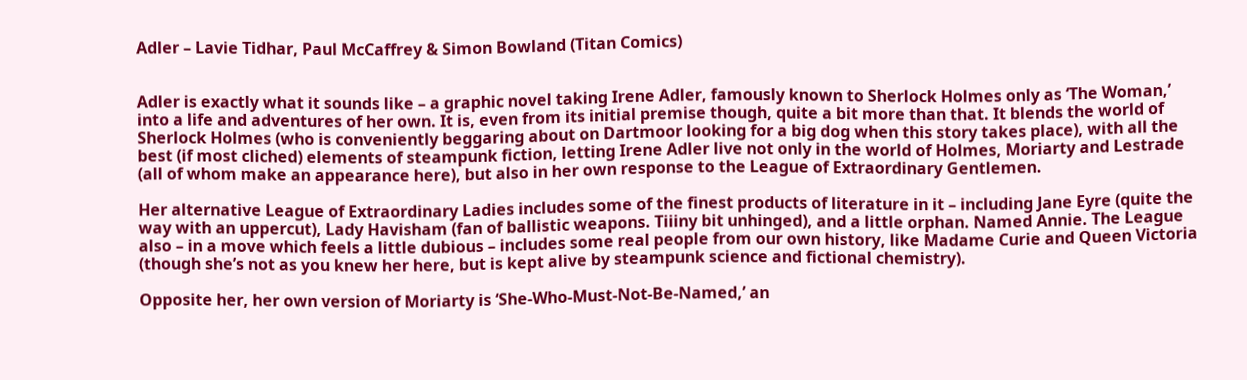Adler – Lavie Tidhar, Paul McCaffrey & Simon Bowland (Titan Comics)


Adler is exactly what it sounds like – a graphic novel taking Irene Adler, famously known to Sherlock Holmes only as ‘The Woman,’ into a life and adventures of her own. It is, even from its initial premise though, quite a bit more than that. It blends the world of Sherlock Holmes (who is conveniently beggaring about on Dartmoor looking for a big dog when this story takes place), with all the best (if most cliched) elements of steampunk fiction, letting Irene Adler live not only in the world of Holmes, Moriarty and Lestrade (all of whom make an appearance here), but also in her own response to the League of Extraordinary Gentlemen.

Her alternative League of Extraordinary Ladies includes some of the finest products of literature in it – including Jane Eyre (quite the way with an uppercut), Lady Havisham (fan of ballistic weapons. Tiiiny bit unhinged), and a little orphan. Named Annie. The League also – in a move which feels a little dubious – includes some real people from our own history, like Madame Curie and Queen Victoria (though she’s not as you knew her here, but is kept alive by steampunk science and fictional chemistry).

Opposite her, her own version of Moriarty is ‘She-Who-Must-Not-Be-Named,’ an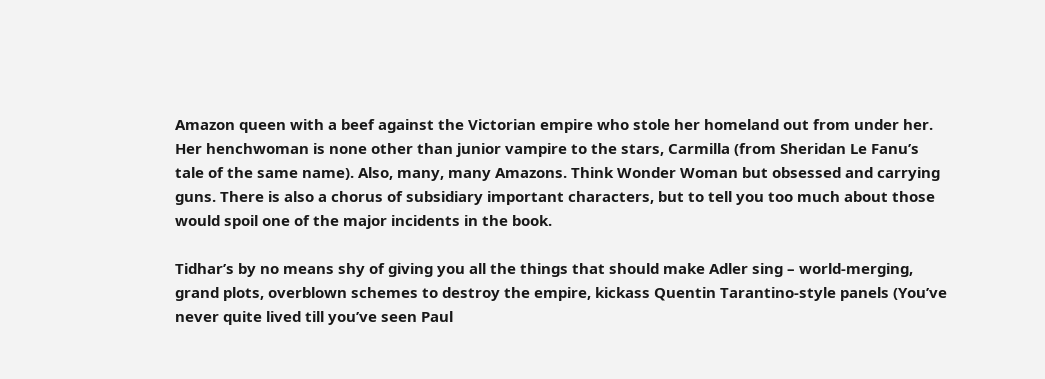Amazon queen with a beef against the Victorian empire who stole her homeland out from under her. Her henchwoman is none other than junior vampire to the stars, Carmilla (from Sheridan Le Fanu’s tale of the same name). Also, many, many Amazons. Think Wonder Woman but obsessed and carrying guns. There is also a chorus of subsidiary important characters, but to tell you too much about those would spoil one of the major incidents in the book.

Tidhar’s by no means shy of giving you all the things that should make Adler sing – world-merging, grand plots, overblown schemes to destroy the empire, kickass Quentin Tarantino-style panels (You’ve never quite lived till you’ve seen Paul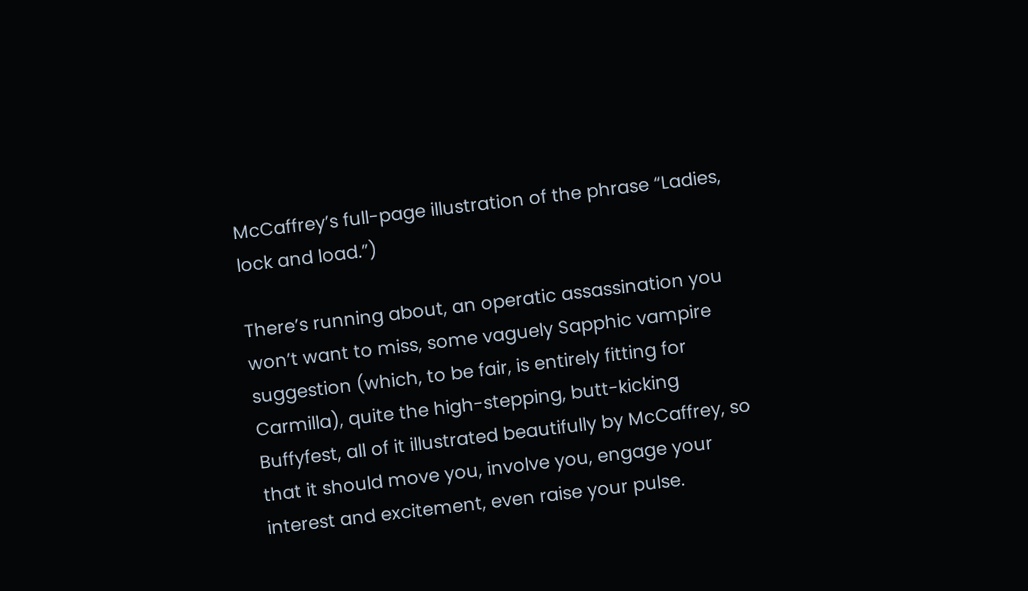McCaffrey’s full-page illustration of the phrase “Ladies, lock and load.”)

There’s running about, an operatic assassination you won’t want to miss, some vaguely Sapphic vampire suggestion (which, to be fair, is entirely fitting for Carmilla), quite the high-stepping, butt-kicking Buffyfest, all of it illustrated beautifully by McCaffrey, so that it should move you, involve you, engage your interest and excitement, even raise your pulse.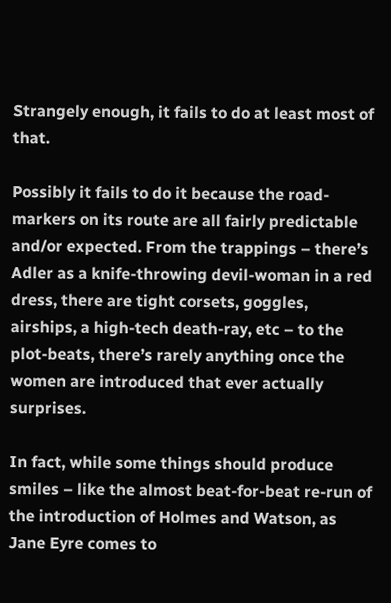Strangely enough, it fails to do at least most of that.

Possibly it fails to do it because the road-markers on its route are all fairly predictable and/or expected. From the trappings – there’s Adler as a knife-throwing devil-woman in a red dress, there are tight corsets, goggles, airships, a high-tech death-ray, etc – to the plot-beats, there’s rarely anything once the women are introduced that ever actually surprises.

In fact, while some things should produce smiles – like the almost beat-for-beat re-run of the introduction of Holmes and Watson, as Jane Eyre comes to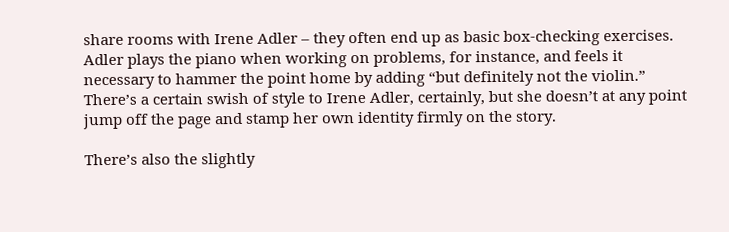share rooms with Irene Adler – they often end up as basic box-checking exercises. Adler plays the piano when working on problems, for instance, and feels it necessary to hammer the point home by adding “but definitely not the violin.” There’s a certain swish of style to Irene Adler, certainly, but she doesn’t at any point jump off the page and stamp her own identity firmly on the story.

There’s also the slightly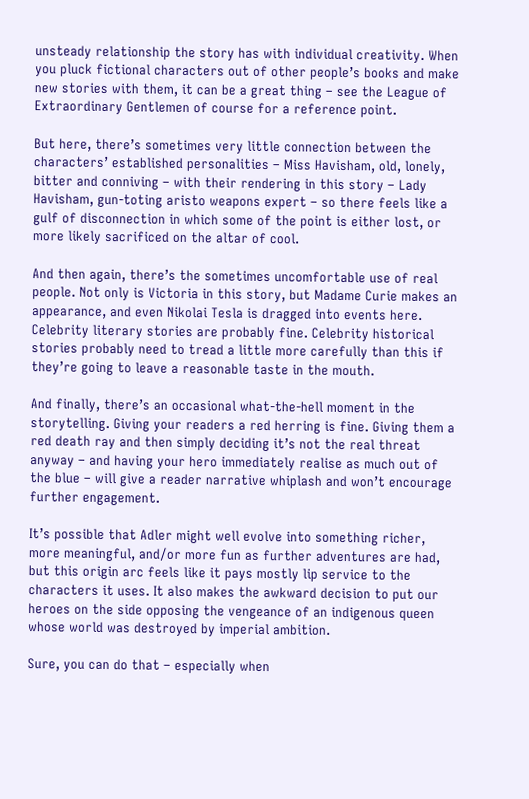unsteady relationship the story has with individual creativity. When you pluck fictional characters out of other people’s books and make new stories with them, it can be a great thing – see the League of Extraordinary Gentlemen of course for a reference point.

But here, there’s sometimes very little connection between the characters’ established personalities – Miss Havisham, old, lonely, bitter and conniving – with their rendering in this story – Lady Havisham, gun-toting aristo weapons expert – so there feels like a gulf of disconnection in which some of the point is either lost, or more likely sacrificed on the altar of cool.

And then again, there’s the sometimes uncomfortable use of real people. Not only is Victoria in this story, but Madame Curie makes an appearance, and even Nikolai Tesla is dragged into events here. Celebrity literary stories are probably fine. Celebrity historical stories probably need to tread a little more carefully than this if they’re going to leave a reasonable taste in the mouth.

And finally, there’s an occasional what-the-hell moment in the storytelling. Giving your readers a red herring is fine. Giving them a red death ray and then simply deciding it’s not the real threat anyway – and having your hero immediately realise as much out of the blue – will give a reader narrative whiplash and won’t encourage further engagement.

It’s possible that Adler might well evolve into something richer, more meaningful, and/or more fun as further adventures are had, but this origin arc feels like it pays mostly lip service to the characters it uses. It also makes the awkward decision to put our heroes on the side opposing the vengeance of an indigenous queen whose world was destroyed by imperial ambition.

Sure, you can do that – especially when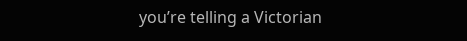you’re telling a Victorian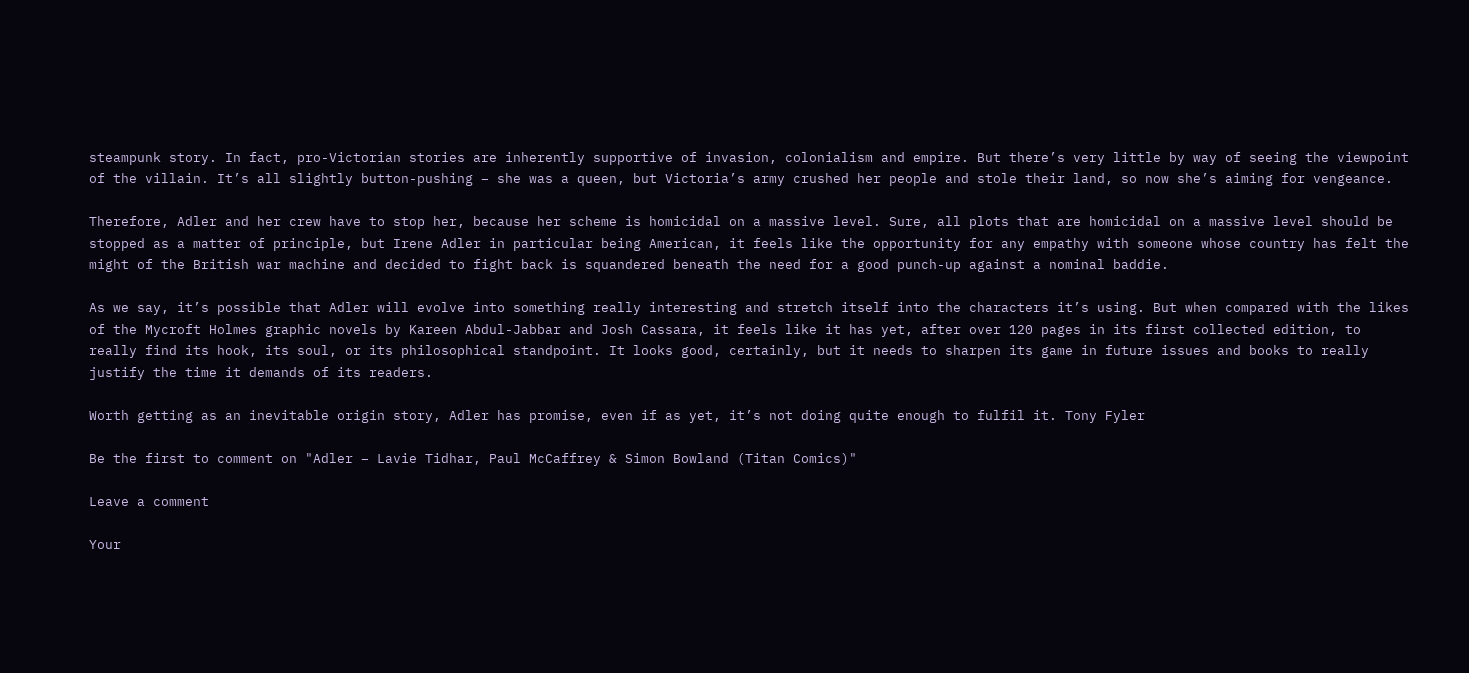steampunk story. In fact, pro-Victorian stories are inherently supportive of invasion, colonialism and empire. But there’s very little by way of seeing the viewpoint of the villain. It’s all slightly button-pushing – she was a queen, but Victoria’s army crushed her people and stole their land, so now she’s aiming for vengeance.

Therefore, Adler and her crew have to stop her, because her scheme is homicidal on a massive level. Sure, all plots that are homicidal on a massive level should be stopped as a matter of principle, but Irene Adler in particular being American, it feels like the opportunity for any empathy with someone whose country has felt the might of the British war machine and decided to fight back is squandered beneath the need for a good punch-up against a nominal baddie.

As we say, it’s possible that Adler will evolve into something really interesting and stretch itself into the characters it’s using. But when compared with the likes of the Mycroft Holmes graphic novels by Kareen Abdul-Jabbar and Josh Cassara, it feels like it has yet, after over 120 pages in its first collected edition, to really find its hook, its soul, or its philosophical standpoint. It looks good, certainly, but it needs to sharpen its game in future issues and books to really justify the time it demands of its readers.

Worth getting as an inevitable origin story, Adler has promise, even if as yet, it’s not doing quite enough to fulfil it. Tony Fyler

Be the first to comment on "Adler – Lavie Tidhar, Paul McCaffrey & Simon Bowland (Titan Comics)"

Leave a comment

Your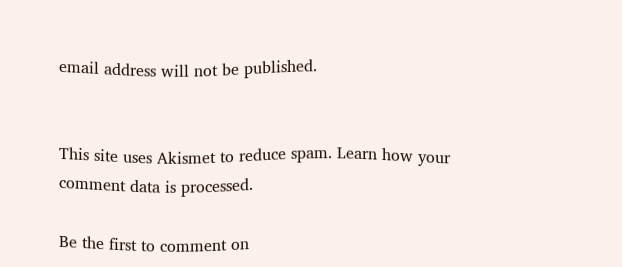email address will not be published.


This site uses Akismet to reduce spam. Learn how your comment data is processed.

Be the first to comment on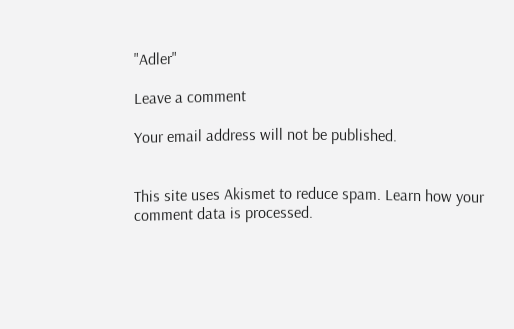"Adler"

Leave a comment

Your email address will not be published.


This site uses Akismet to reduce spam. Learn how your comment data is processed.